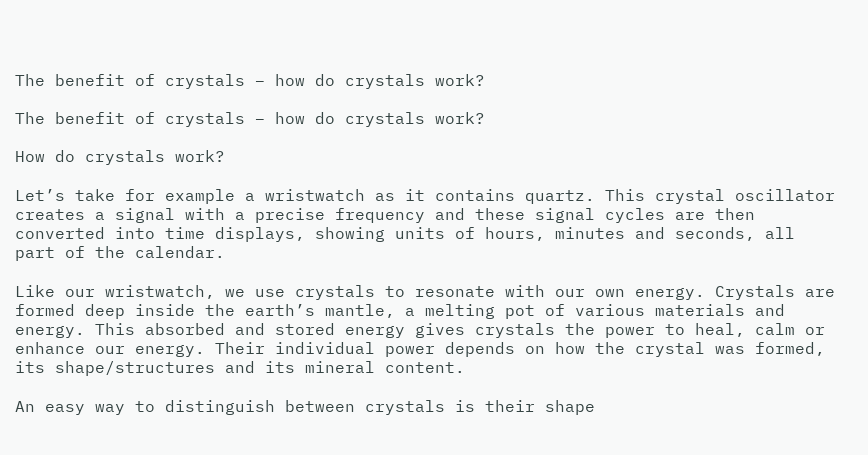The benefit of crystals – how do crystals work?

The benefit of crystals – how do crystals work?

How do crystals work?

Let’s take for example a wristwatch as it contains quartz. This crystal oscillator creates a signal with a precise frequency and these signal cycles are then converted into time displays, showing units of hours, minutes and seconds, all part of the calendar.

Like our wristwatch, we use crystals to resonate with our own energy. Crystals are formed deep inside the earth’s mantle, a melting pot of various materials and energy. This absorbed and stored energy gives crystals the power to heal, calm or enhance our energy. Their individual power depends on how the crystal was formed, its shape/structures and its mineral content.

An easy way to distinguish between crystals is their shape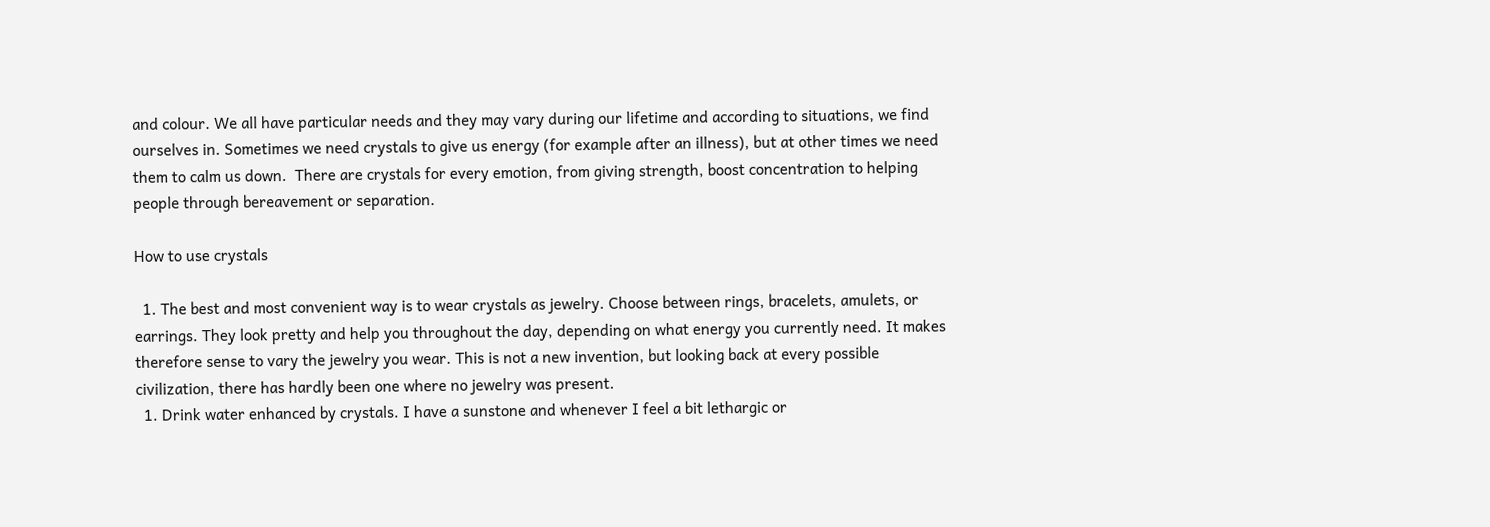and colour. We all have particular needs and they may vary during our lifetime and according to situations, we find ourselves in. Sometimes we need crystals to give us energy (for example after an illness), but at other times we need them to calm us down.  There are crystals for every emotion, from giving strength, boost concentration to helping people through bereavement or separation.

How to use crystals

  1. The best and most convenient way is to wear crystals as jewelry. Choose between rings, bracelets, amulets, or earrings. They look pretty and help you throughout the day, depending on what energy you currently need. It makes therefore sense to vary the jewelry you wear. This is not a new invention, but looking back at every possible civilization, there has hardly been one where no jewelry was present.
  1. Drink water enhanced by crystals. I have a sunstone and whenever I feel a bit lethargic or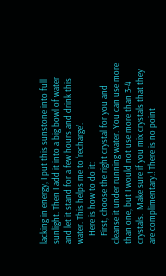lacking in energy, I put this sunstone into full sunlight. Then I add it into a big bowl of water and let it stand for a few hours and drink this water. This helps me to ‘recharge’.
    Here is how to do it:
    First, choose the right crystal for you and cleanse it under running water. You can use more than one, but I would not use more than 3-4 crystals.  Make sure if you mix crystals that they are complimentary.! There is no point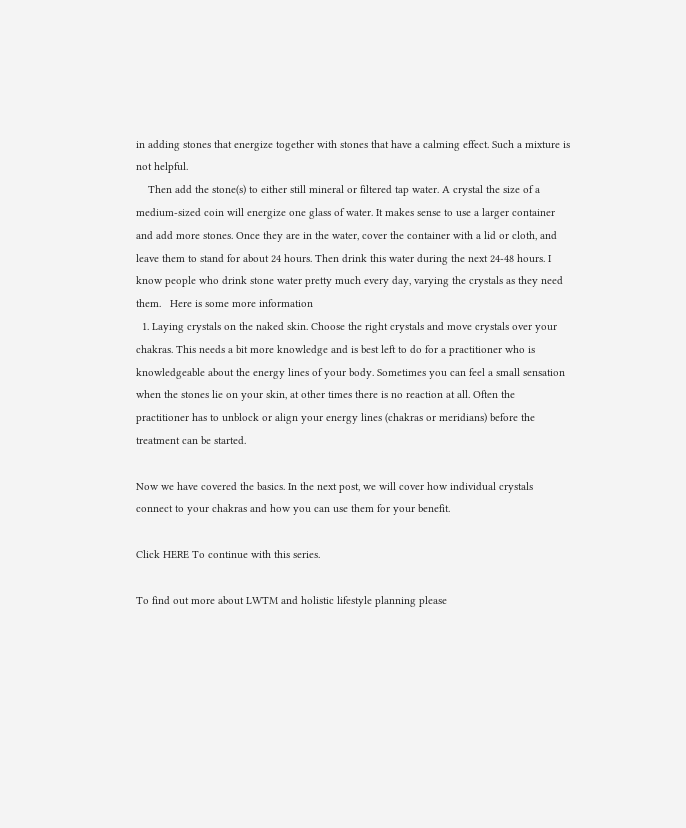in adding stones that energize together with stones that have a calming effect. Such a mixture is not helpful.
    Then add the stone(s) to either still mineral or filtered tap water. A crystal the size of a medium-sized coin will energize one glass of water. It makes sense to use a larger container and add more stones. Once they are in the water, cover the container with a lid or cloth, and leave them to stand for about 24 hours. Then drink this water during the next 24-48 hours. I know people who drink stone water pretty much every day, varying the crystals as they need them.   Here is some more information
  1. Laying crystals on the naked skin. Choose the right crystals and move crystals over your chakras. This needs a bit more knowledge and is best left to do for a practitioner who is knowledgeable about the energy lines of your body. Sometimes you can feel a small sensation when the stones lie on your skin, at other times there is no reaction at all. Often the practitioner has to unblock or align your energy lines (chakras or meridians) before the treatment can be started.

Now we have covered the basics. In the next post, we will cover how individual crystals connect to your chakras and how you can use them for your benefit.

Click HERE To continue with this series.

To find out more about LWTM and holistic lifestyle planning please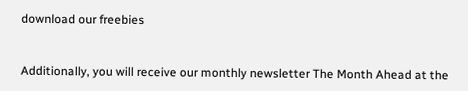download our freebies


Additionally, you will receive our monthly newsletter The Month Ahead at the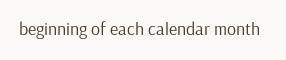beginning of each calendar month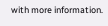with more information.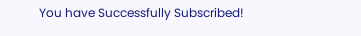You have Successfully Subscribed!